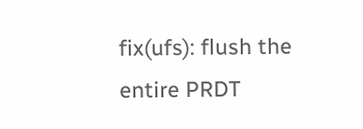fix(ufs): flush the entire PRDT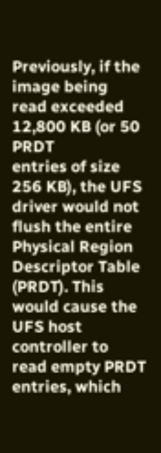Previously, if the image being read exceeded 12,800 KB (or 50 PRDT
entries of size 256 KB), the UFS driver would not flush the entire
Physical Region Descriptor Table (PRDT). This would cause the UFS host
controller to read empty PRDT entries, which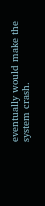eventually would make the
system crash.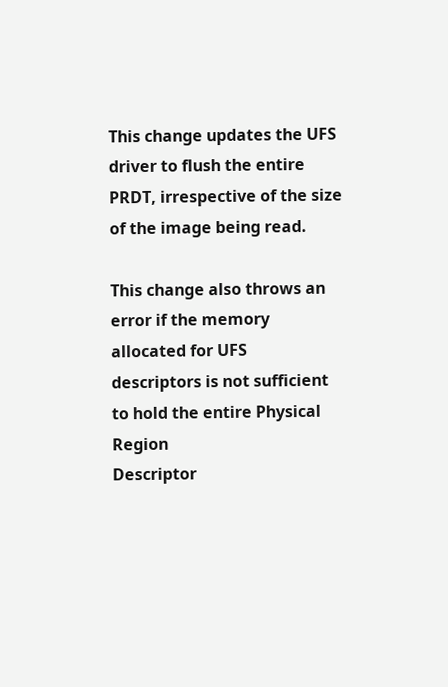This change updates the UFS driver to flush the entire
PRDT, irrespective of the size of the image being read.

This change also throws an error if the memory allocated for UFS
descriptors is not sufficient to hold the entire Physical Region
Descriptor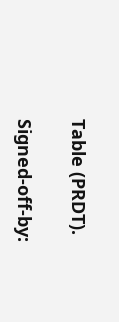Table (PRDT).

Signed-off-by: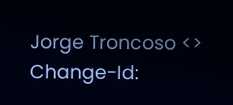Jorge Troncoso <>
Change-Id: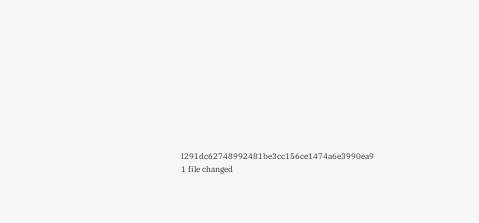I291dc62748992481be3cc156ce1474a6e3990ea9
1 file changed